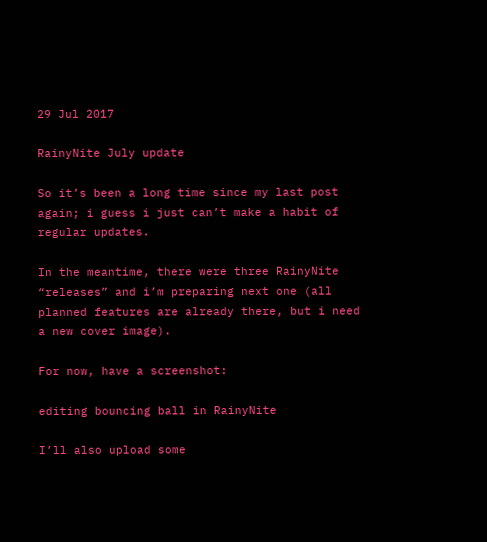29 Jul 2017

RainyNite July update

So it’s been a long time since my last post again; i guess i just can’t make a habit of regular updates.

In the meantime, there were three RainyNite “releases” and i’m preparing next one (all planned features are already there, but i need a new cover image).

For now, have a screenshot:

editing bouncing ball in RainyNite

I’ll also upload some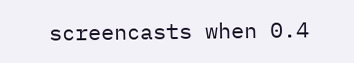screencasts when 0.4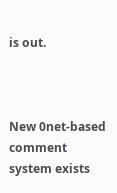is out.



New 0net-based comment system exists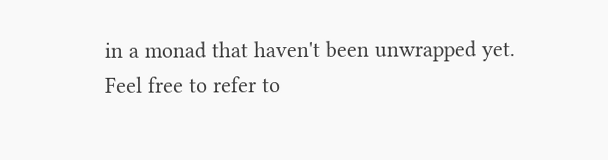in a monad that haven't been unwrapped yet. Feel free to refer to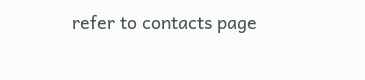refer to contacts page